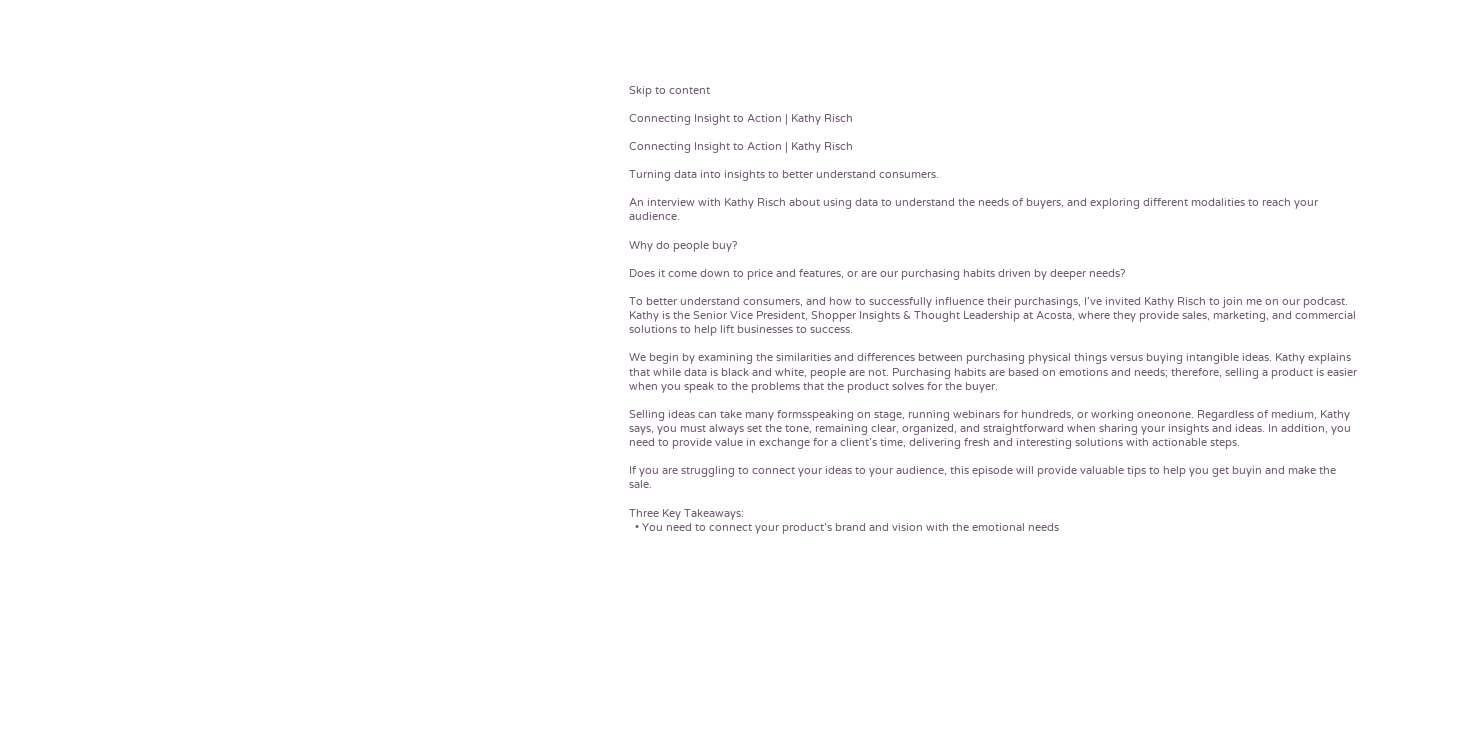Skip to content

Connecting Insight to Action | Kathy Risch

Connecting Insight to Action | Kathy Risch

Turning data into insights to better understand consumers.

An interview with Kathy Risch about using data to understand the needs of buyers, and exploring different modalities to reach your audience.

Why do people buy?

Does it come down to price and features, or are our purchasing habits driven by deeper needs?

To better understand consumers, and how to successfully influence their purchasings, I’ve invited Kathy Risch to join me on our podcast. Kathy is the Senior Vice President, Shopper Insights & Thought Leadership at Acosta, where they provide sales, marketing, and commercial solutions to help lift businesses to success.

We begin by examining the similarities and differences between purchasing physical things versus buying intangible ideas. Kathy explains that while data is black and white, people are not. Purchasing habits are based on emotions and needs; therefore, selling a product is easier when you speak to the problems that the product solves for the buyer.

Selling ideas can take many formsspeaking on stage, running webinars for hundreds, or working oneonone. Regardless of medium, Kathy says, you must always set the tone, remaining clear, organized, and straightforward when sharing your insights and ideas. In addition, you need to provide value in exchange for a client’s time, delivering fresh and interesting solutions with actionable steps.

If you are struggling to connect your ideas to your audience, this episode will provide valuable tips to help you get buyin and make the sale.

Three Key Takeaways:
  • You need to connect your product’s brand and vision with the emotional needs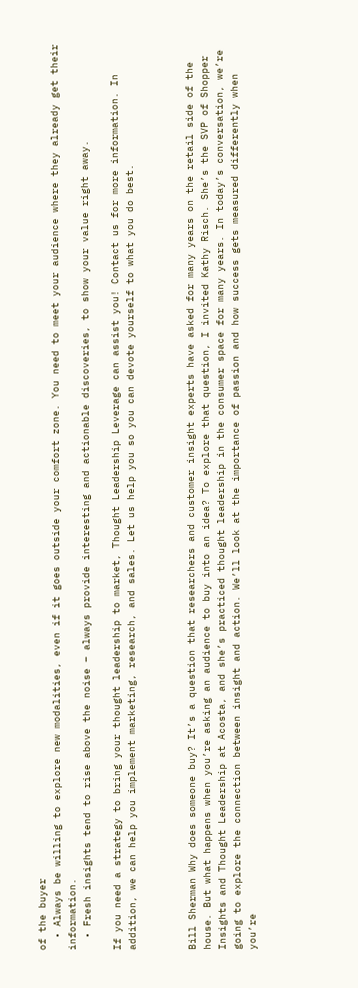of the buyer
  • Always be willing to explore new modalities, even if it goes outside your comfort zone. You need to meet your audience where they already get their information.
  • Fresh insights tend to rise above the noise – always provide interesting and actionable discoveries, to show your value right away.

If you need a strategy to bring your thought leadership to market, Thought Leadership Leverage can assist you! Contact us for more information. In addition, we can help you implement marketing, research, and sales. Let us help you so you can devote yourself to what you do best.



Bill Sherman Why does someone buy? It’s a question that researchers and customer insight experts have asked for many years on the retail side of the house. But what happens when you’re asking an audience to buy into an idea? To explore that question, I invited Kathy Risch. She’s the SVP of Shopper Insights and Thought Leadership at Acosta, and she’s practiced thought leadership in the consumer space for many years. In today’s conversation, we’re going to explore the connection between insight and action. We’ll look at the importance of passion and how success gets measured differently when you’re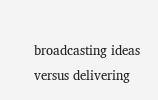broadcasting ideas versus delivering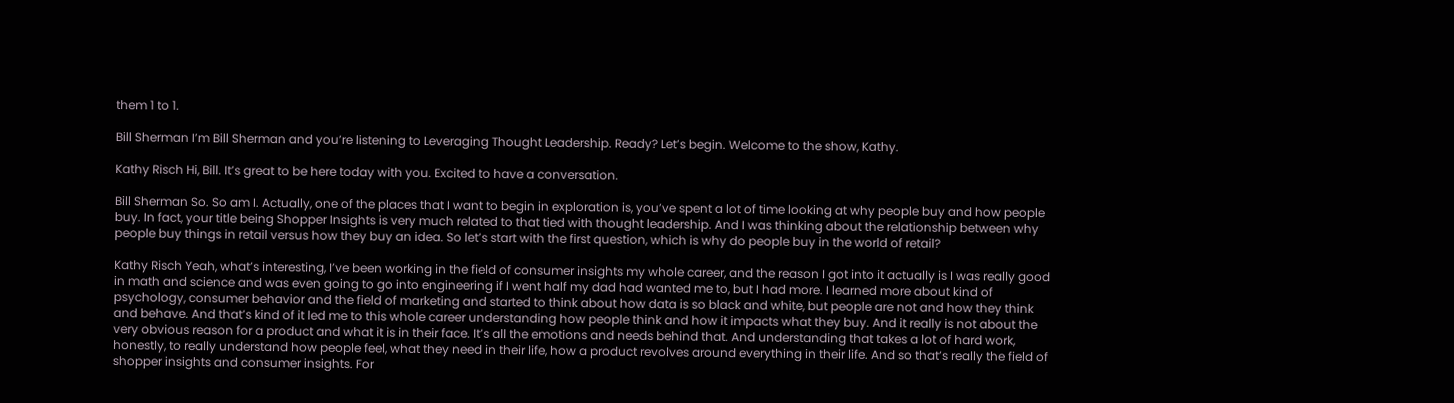them 1 to 1.

Bill Sherman I’m Bill Sherman and you’re listening to Leveraging Thought Leadership. Ready? Let’s begin. Welcome to the show, Kathy.

Kathy Risch Hi, Bill. It’s great to be here today with you. Excited to have a conversation.

Bill Sherman So. So am I. Actually, one of the places that I want to begin in exploration is, you’ve spent a lot of time looking at why people buy and how people buy. In fact, your title being Shopper Insights is very much related to that tied with thought leadership. And I was thinking about the relationship between why people buy things in retail versus how they buy an idea. So let’s start with the first question, which is why do people buy in the world of retail?

Kathy Risch Yeah, what’s interesting, I’ve been working in the field of consumer insights my whole career, and the reason I got into it actually is I was really good in math and science and was even going to go into engineering if I went half my dad had wanted me to, but I had more. I learned more about kind of psychology, consumer behavior and the field of marketing and started to think about how data is so black and white, but people are not and how they think and behave. And that’s kind of it led me to this whole career understanding how people think and how it impacts what they buy. And it really is not about the very obvious reason for a product and what it is in their face. It’s all the emotions and needs behind that. And understanding that takes a lot of hard work, honestly, to really understand how people feel, what they need in their life, how a product revolves around everything in their life. And so that’s really the field of shopper insights and consumer insights. For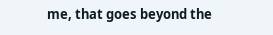me, that goes beyond the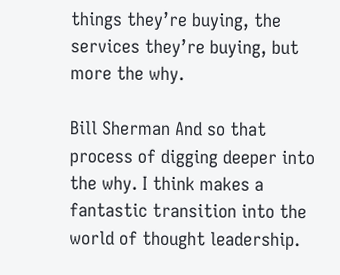things they’re buying, the services they’re buying, but more the why.

Bill Sherman And so that process of digging deeper into the why. I think makes a fantastic transition into the world of thought leadership.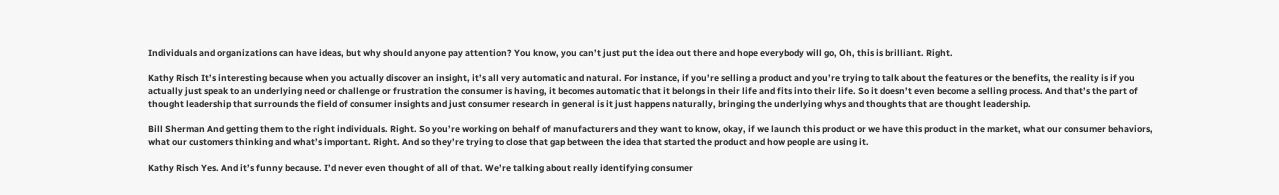Individuals and organizations can have ideas, but why should anyone pay attention? You know, you can’t just put the idea out there and hope everybody will go, Oh, this is brilliant. Right.

Kathy Risch It’s interesting because when you actually discover an insight, it’s all very automatic and natural. For instance, if you’re selling a product and you’re trying to talk about the features or the benefits, the reality is if you actually just speak to an underlying need or challenge or frustration the consumer is having, it becomes automatic that it belongs in their life and fits into their life. So it doesn’t even become a selling process. And that’s the part of thought leadership that surrounds the field of consumer insights and just consumer research in general is it just happens naturally, bringing the underlying whys and thoughts that are thought leadership.

Bill Sherman And getting them to the right individuals. Right. So you’re working on behalf of manufacturers and they want to know, okay, if we launch this product or we have this product in the market, what our consumer behaviors, what our customers thinking and what’s important. Right. And so they’re trying to close that gap between the idea that started the product and how people are using it.

Kathy Risch Yes. And it’s funny because. I’d never even thought of all of that. We’re talking about really identifying consumer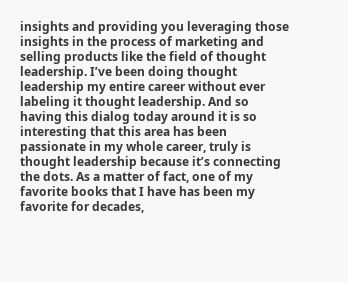insights and providing you leveraging those insights in the process of marketing and selling products like the field of thought leadership. I’ve been doing thought leadership my entire career without ever labeling it thought leadership. And so having this dialog today around it is so interesting that this area has been passionate in my whole career, truly is thought leadership because it’s connecting the dots. As a matter of fact, one of my favorite books that I have has been my favorite for decades,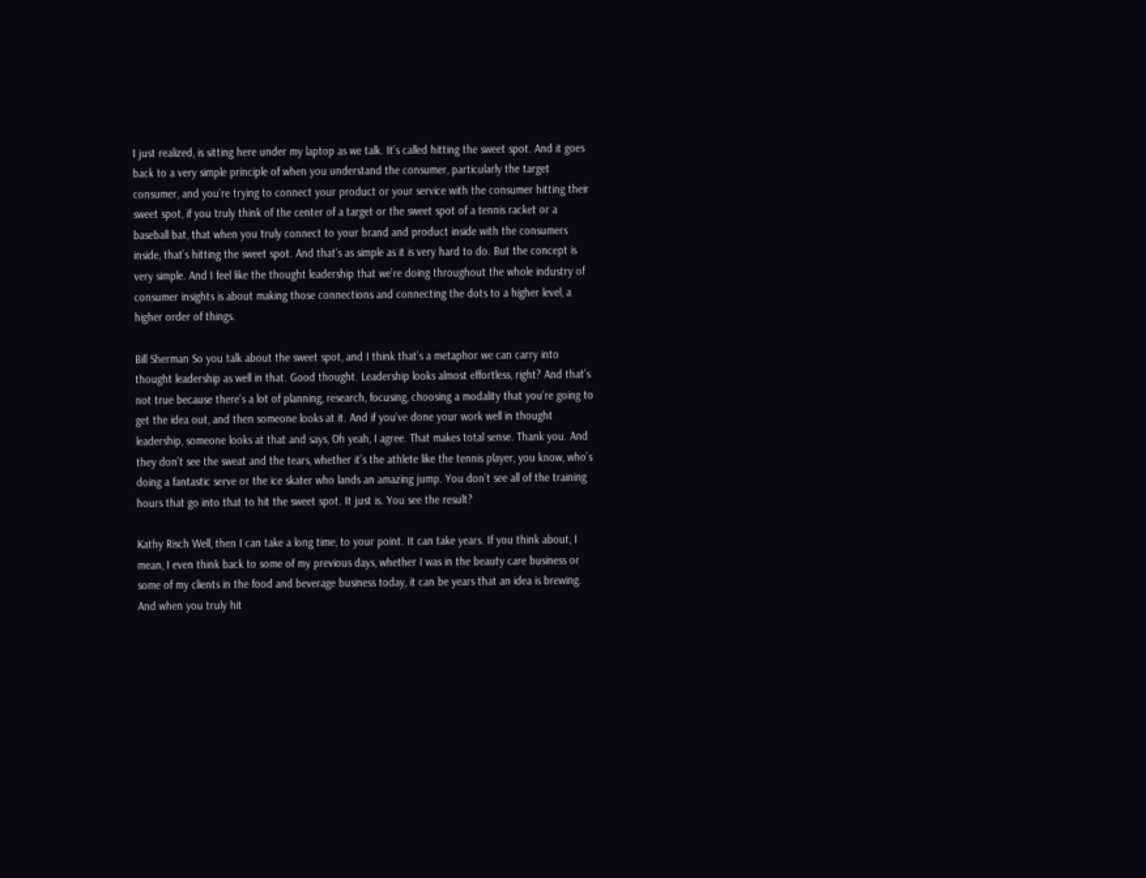I just realized, is sitting here under my laptop as we talk. It’s called hitting the sweet spot. And it goes back to a very simple principle of when you understand the consumer, particularly the target consumer, and you’re trying to connect your product or your service with the consumer hitting their sweet spot, if you truly think of the center of a target or the sweet spot of a tennis racket or a baseball bat, that when you truly connect to your brand and product inside with the consumers inside, that’s hitting the sweet spot. And that’s as simple as it is very hard to do. But the concept is very simple. And I feel like the thought leadership that we’re doing throughout the whole industry of consumer insights is about making those connections and connecting the dots to a higher level, a higher order of things.

Bill Sherman So you talk about the sweet spot, and I think that’s a metaphor we can carry into thought leadership as well in that. Good thought. Leadership looks almost effortless, right? And that’s not true because there’s a lot of planning, research, focusing, choosing a modality that you’re going to get the idea out, and then someone looks at it. And if you’ve done your work well in thought leadership, someone looks at that and says, Oh yeah, I agree. That makes total sense. Thank you. And they don’t see the sweat and the tears, whether it’s the athlete like the tennis player, you know, who’s doing a fantastic serve or the ice skater who lands an amazing jump. You don’t see all of the training hours that go into that to hit the sweet spot. It just is. You see the result?

Kathy Risch Well, then I can take a long time, to your point. It can take years. If you think about, I mean, I even think back to some of my previous days, whether I was in the beauty care business or some of my clients in the food and beverage business today, it can be years that an idea is brewing. And when you truly hit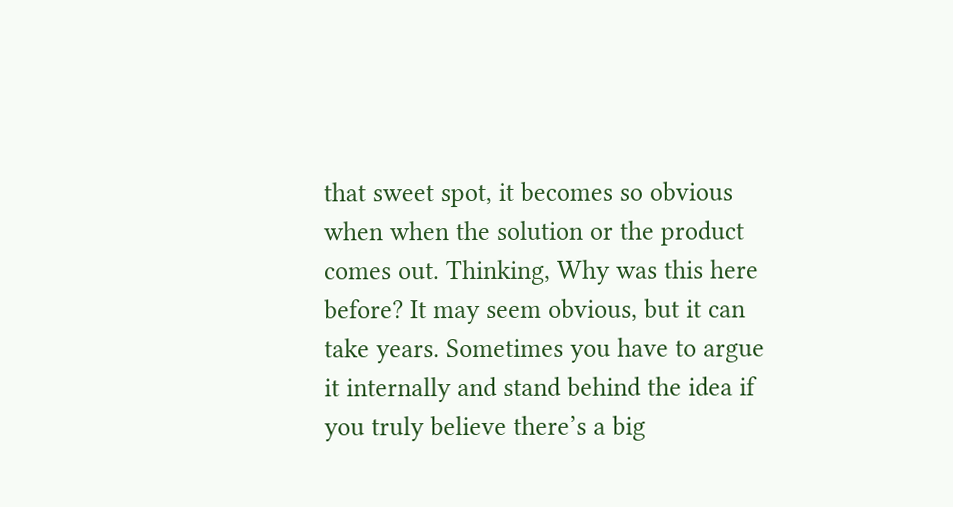that sweet spot, it becomes so obvious when when the solution or the product comes out. Thinking, Why was this here before? It may seem obvious, but it can take years. Sometimes you have to argue it internally and stand behind the idea if you truly believe there’s a big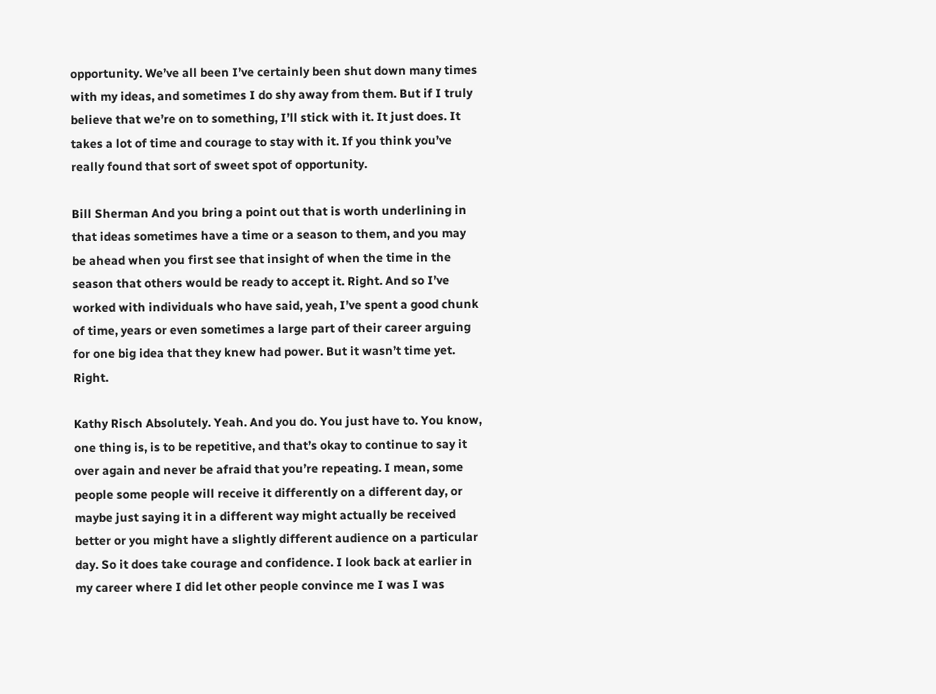opportunity. We’ve all been I’ve certainly been shut down many times with my ideas, and sometimes I do shy away from them. But if I truly believe that we’re on to something, I’ll stick with it. It just does. It takes a lot of time and courage to stay with it. If you think you’ve really found that sort of sweet spot of opportunity.

Bill Sherman And you bring a point out that is worth underlining in that ideas sometimes have a time or a season to them, and you may be ahead when you first see that insight of when the time in the season that others would be ready to accept it. Right. And so I’ve worked with individuals who have said, yeah, I’ve spent a good chunk of time, years or even sometimes a large part of their career arguing for one big idea that they knew had power. But it wasn’t time yet. Right.

Kathy Risch Absolutely. Yeah. And you do. You just have to. You know, one thing is, is to be repetitive, and that’s okay to continue to say it over again and never be afraid that you’re repeating. I mean, some people some people will receive it differently on a different day, or maybe just saying it in a different way might actually be received better or you might have a slightly different audience on a particular day. So it does take courage and confidence. I look back at earlier in my career where I did let other people convince me I was I was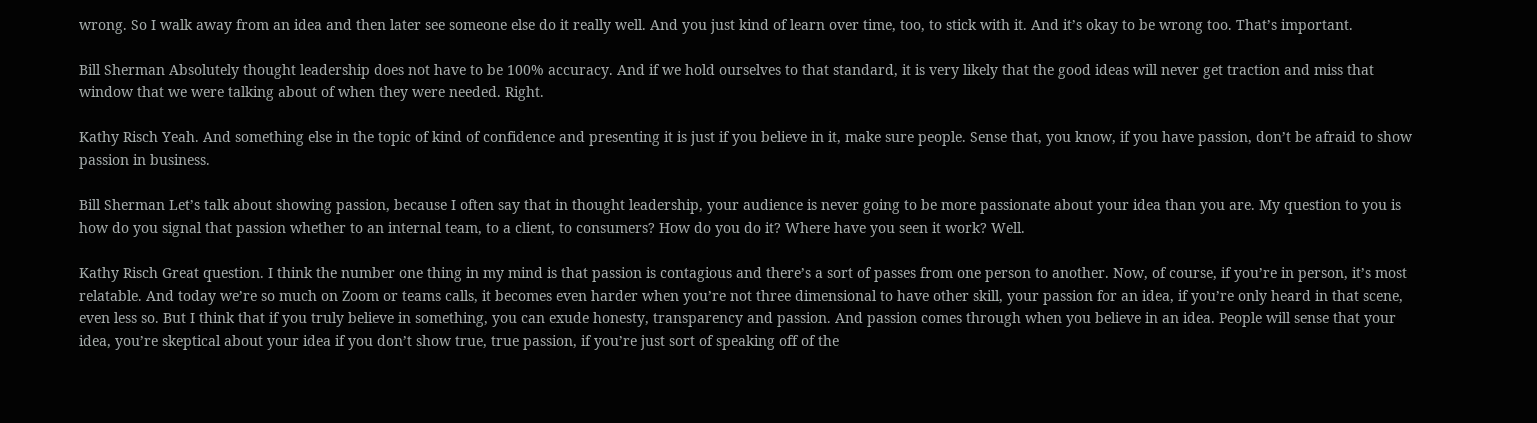wrong. So I walk away from an idea and then later see someone else do it really well. And you just kind of learn over time, too, to stick with it. And it’s okay to be wrong too. That’s important.

Bill Sherman Absolutely thought leadership does not have to be 100% accuracy. And if we hold ourselves to that standard, it is very likely that the good ideas will never get traction and miss that window that we were talking about of when they were needed. Right.

Kathy Risch Yeah. And something else in the topic of kind of confidence and presenting it is just if you believe in it, make sure people. Sense that, you know, if you have passion, don’t be afraid to show passion in business.

Bill Sherman Let’s talk about showing passion, because I often say that in thought leadership, your audience is never going to be more passionate about your idea than you are. My question to you is how do you signal that passion whether to an internal team, to a client, to consumers? How do you do it? Where have you seen it work? Well.

Kathy Risch Great question. I think the number one thing in my mind is that passion is contagious and there’s a sort of passes from one person to another. Now, of course, if you’re in person, it’s most relatable. And today we’re so much on Zoom or teams calls, it becomes even harder when you’re not three dimensional to have other skill, your passion for an idea, if you’re only heard in that scene, even less so. But I think that if you truly believe in something, you can exude honesty, transparency and passion. And passion comes through when you believe in an idea. People will sense that your idea, you’re skeptical about your idea if you don’t show true, true passion, if you’re just sort of speaking off of the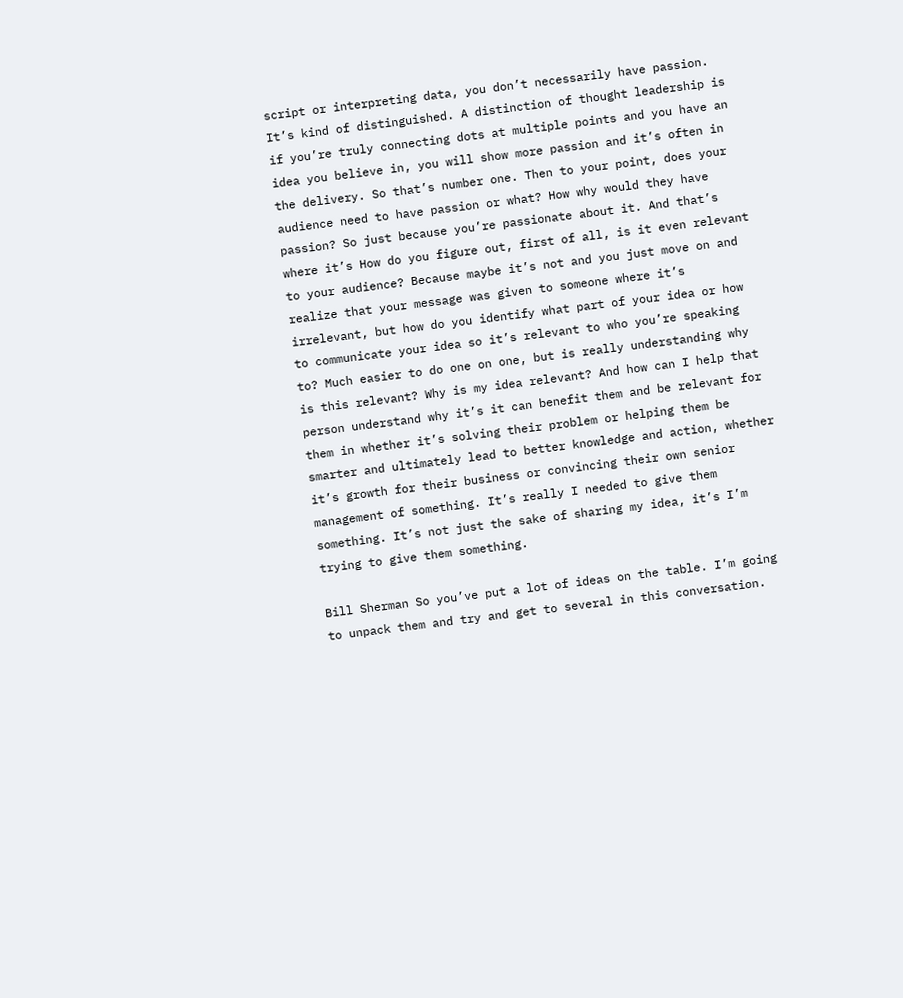script or interpreting data, you don’t necessarily have passion. It’s kind of distinguished. A distinction of thought leadership is if you’re truly connecting dots at multiple points and you have an idea you believe in, you will show more passion and it’s often in the delivery. So that’s number one. Then to your point, does your audience need to have passion or what? How why would they have passion? So just because you’re passionate about it. And that’s where it’s How do you figure out, first of all, is it even relevant to your audience? Because maybe it’s not and you just move on and realize that your message was given to someone where it’s irrelevant, but how do you identify what part of your idea or how to communicate your idea so it’s relevant to who you’re speaking to? Much easier to do one on one, but is really understanding why is this relevant? Why is my idea relevant? And how can I help that person understand why it’s it can benefit them and be relevant for them in whether it’s solving their problem or helping them be smarter and ultimately lead to better knowledge and action, whether it’s growth for their business or convincing their own senior management of something. It’s really I needed to give them something. It’s not just the sake of sharing my idea, it’s I’m trying to give them something.

Bill Sherman So you’ve put a lot of ideas on the table. I’m going to unpack them and try and get to several in this conversation.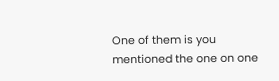One of them is you mentioned the one on one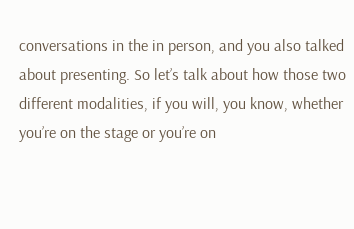conversations in the in person, and you also talked about presenting. So let’s talk about how those two different modalities, if you will, you know, whether you’re on the stage or you’re on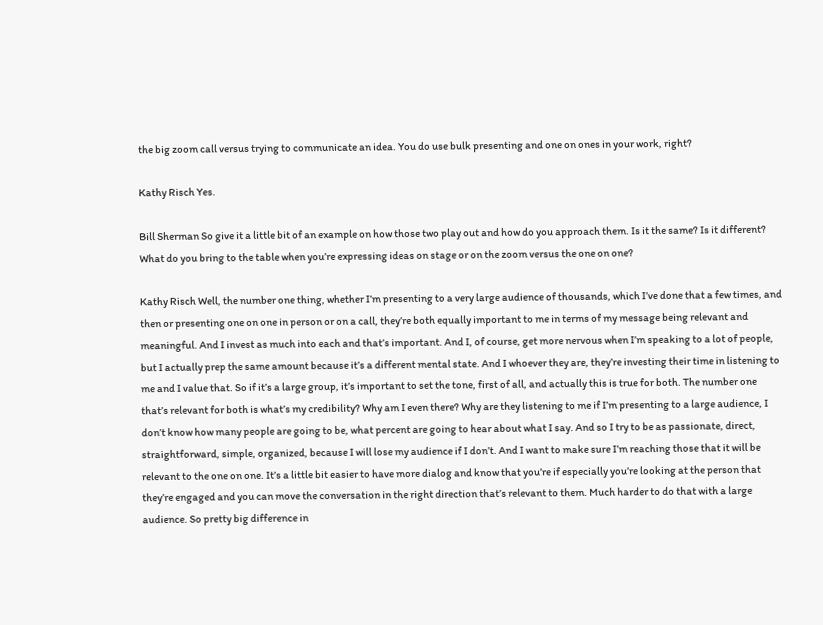the big zoom call versus trying to communicate an idea. You do use bulk presenting and one on ones in your work, right?

Kathy Risch Yes.

Bill Sherman So give it a little bit of an example on how those two play out and how do you approach them. Is it the same? Is it different? What do you bring to the table when you’re expressing ideas on stage or on the zoom versus the one on one?

Kathy Risch Well, the number one thing, whether I’m presenting to a very large audience of thousands, which I’ve done that a few times, and then or presenting one on one in person or on a call, they’re both equally important to me in terms of my message being relevant and meaningful. And I invest as much into each and that’s important. And I, of course, get more nervous when I’m speaking to a lot of people, but I actually prep the same amount because it’s a different mental state. And I whoever they are, they’re investing their time in listening to me and I value that. So if it’s a large group, it’s important to set the tone, first of all, and actually this is true for both. The number one that’s relevant for both is what’s my credibility? Why am I even there? Why are they listening to me if I’m presenting to a large audience, I don’t know how many people are going to be, what percent are going to hear about what I say. And so I try to be as passionate, direct, straightforward, simple, organized, because I will lose my audience if I don’t. And I want to make sure I’m reaching those that it will be relevant to the one on one. It’s a little bit easier to have more dialog and know that you’re if especially you’re looking at the person that they’re engaged and you can move the conversation in the right direction that’s relevant to them. Much harder to do that with a large audience. So pretty big difference in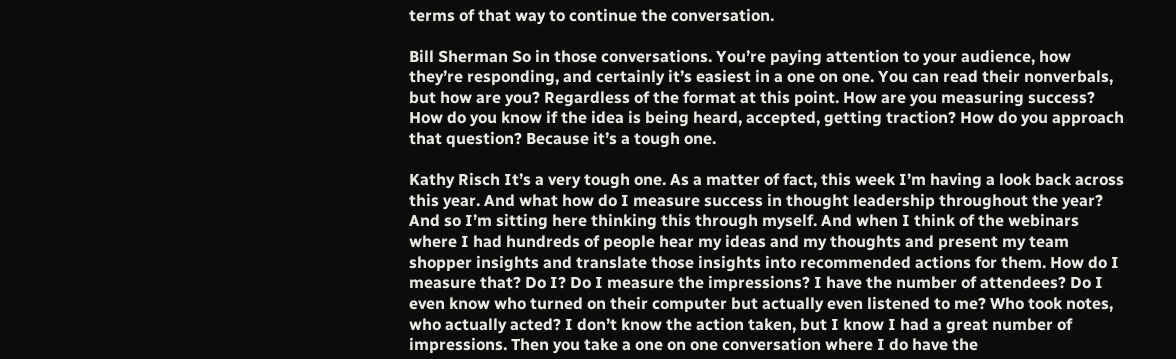terms of that way to continue the conversation.

Bill Sherman So in those conversations. You’re paying attention to your audience, how they’re responding, and certainly it’s easiest in a one on one. You can read their nonverbals, but how are you? Regardless of the format at this point. How are you measuring success? How do you know if the idea is being heard, accepted, getting traction? How do you approach that question? Because it’s a tough one.

Kathy Risch It’s a very tough one. As a matter of fact, this week I’m having a look back across this year. And what how do I measure success in thought leadership throughout the year? And so I’m sitting here thinking this through myself. And when I think of the webinars where I had hundreds of people hear my ideas and my thoughts and present my team shopper insights and translate those insights into recommended actions for them. How do I measure that? Do I? Do I measure the impressions? I have the number of attendees? Do I even know who turned on their computer but actually even listened to me? Who took notes, who actually acted? I don’t know the action taken, but I know I had a great number of impressions. Then you take a one on one conversation where I do have the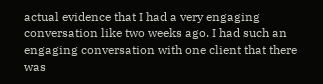actual evidence that I had a very engaging conversation like two weeks ago. I had such an engaging conversation with one client that there was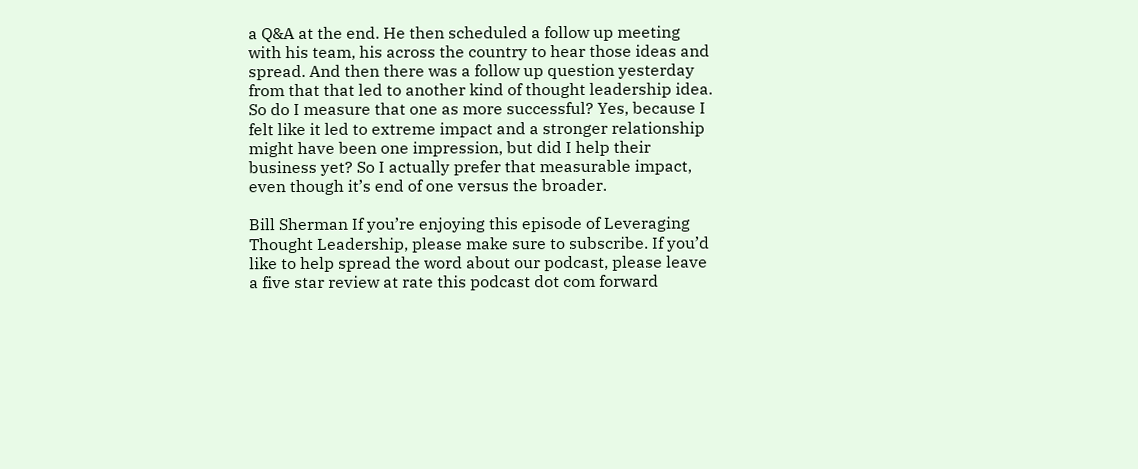a Q&A at the end. He then scheduled a follow up meeting with his team, his across the country to hear those ideas and spread. And then there was a follow up question yesterday from that that led to another kind of thought leadership idea. So do I measure that one as more successful? Yes, because I felt like it led to extreme impact and a stronger relationship might have been one impression, but did I help their business yet? So I actually prefer that measurable impact, even though it’s end of one versus the broader.

Bill Sherman If you’re enjoying this episode of Leveraging Thought Leadership, please make sure to subscribe. If you’d like to help spread the word about our podcast, please leave a five star review at rate this podcast dot com forward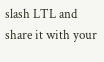slash LTL and share it with your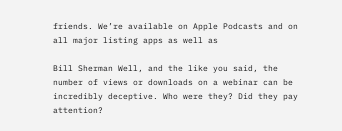friends. We’re available on Apple Podcasts and on all major listing apps as well as

Bill Sherman Well, and the like you said, the number of views or downloads on a webinar can be incredibly deceptive. Who were they? Did they pay attention?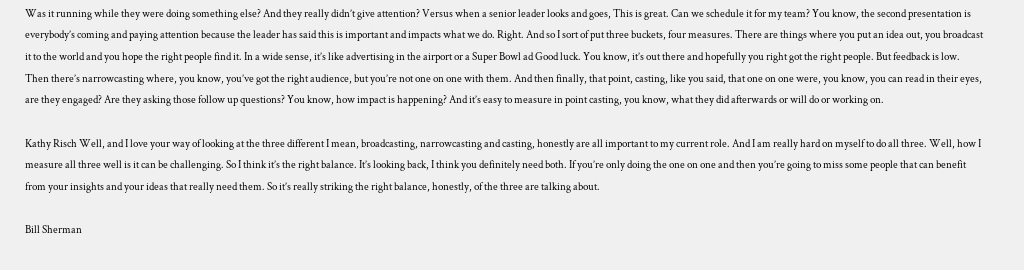Was it running while they were doing something else? And they really didn’t give attention? Versus when a senior leader looks and goes, This is great. Can we schedule it for my team? You know, the second presentation is everybody’s coming and paying attention because the leader has said this is important and impacts what we do. Right. And so I sort of put three buckets, four measures. There are things where you put an idea out, you broadcast it to the world and you hope the right people find it. In a wide sense, it’s like advertising in the airport or a Super Bowl ad Good luck. You know, it’s out there and hopefully you right got the right people. But feedback is low. Then there’s narrowcasting where, you know, you’ve got the right audience, but you’re not one on one with them. And then finally, that point, casting, like you said, that one on one were, you know, you can read in their eyes, are they engaged? Are they asking those follow up questions? You know, how impact is happening? And it’s easy to measure in point casting, you know, what they did afterwards or will do or working on.

Kathy Risch Well, and I love your way of looking at the three different I mean, broadcasting, narrowcasting and casting, honestly are all important to my current role. And I am really hard on myself to do all three. Well, how I measure all three well is it can be challenging. So I think it’s the right balance. It’s looking back, I think you definitely need both. If you’re only doing the one on one and then you’re going to miss some people that can benefit from your insights and your ideas that really need them. So it’s really striking the right balance, honestly, of the three are talking about.

Bill Sherman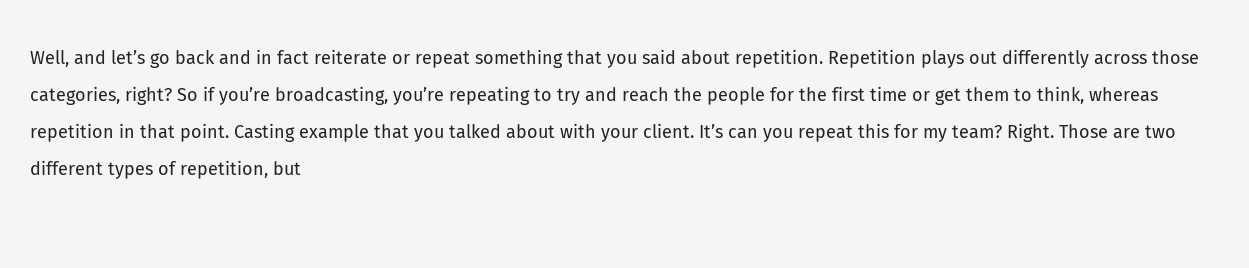Well, and let’s go back and in fact reiterate or repeat something that you said about repetition. Repetition plays out differently across those categories, right? So if you’re broadcasting, you’re repeating to try and reach the people for the first time or get them to think, whereas repetition in that point. Casting example that you talked about with your client. It’s can you repeat this for my team? Right. Those are two different types of repetition, but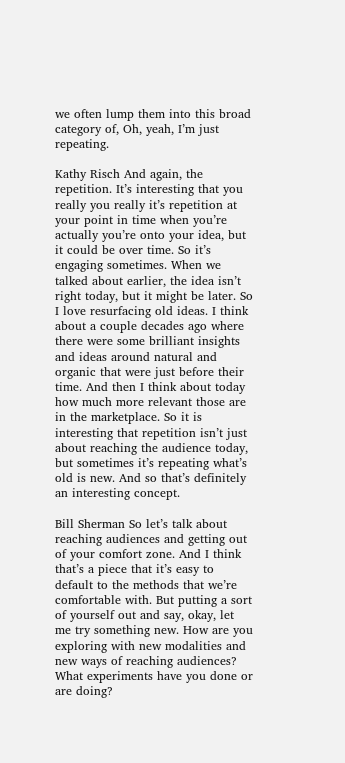we often lump them into this broad category of, Oh, yeah, I’m just repeating.

Kathy Risch And again, the repetition. It’s interesting that you really you really it’s repetition at your point in time when you’re actually you’re onto your idea, but it could be over time. So it’s engaging sometimes. When we talked about earlier, the idea isn’t right today, but it might be later. So I love resurfacing old ideas. I think about a couple decades ago where there were some brilliant insights and ideas around natural and organic that were just before their time. And then I think about today how much more relevant those are in the marketplace. So it is interesting that repetition isn’t just about reaching the audience today, but sometimes it’s repeating what’s old is new. And so that’s definitely an interesting concept.

Bill Sherman So let’s talk about reaching audiences and getting out of your comfort zone. And I think that’s a piece that it’s easy to default to the methods that we’re comfortable with. But putting a sort of yourself out and say, okay, let me try something new. How are you exploring with new modalities and new ways of reaching audiences? What experiments have you done or are doing?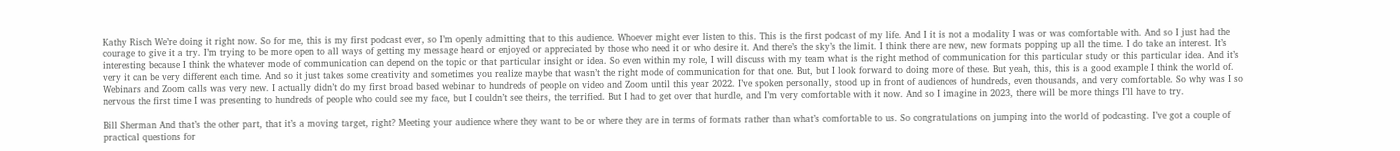Kathy Risch We’re doing it right now. So for me, this is my first podcast ever, so I’m openly admitting that to this audience. Whoever might ever listen to this. This is the first podcast of my life. And I it is not a modality I was or was comfortable with. And so I just had the courage to give it a try. I’m trying to be more open to all ways of getting my message heard or enjoyed or appreciated by those who need it or who desire it. And there’s the sky’s the limit. I think there are new, new formats popping up all the time. I do take an interest. It’s interesting because I think the whatever mode of communication can depend on the topic or that particular insight or idea. So even within my role, I will discuss with my team what is the right method of communication for this particular study or this particular idea. And it’s very it can be very different each time. And so it just takes some creativity and sometimes you realize maybe that wasn’t the right mode of communication for that one. But, but I look forward to doing more of these. But yeah, this, this is a good example I think the world of. Webinars and Zoom calls was very new. I actually didn’t do my first broad based webinar to hundreds of people on video and Zoom until this year 2022. I’ve spoken personally, stood up in front of audiences of hundreds, even thousands, and very comfortable. So why was I so nervous the first time I was presenting to hundreds of people who could see my face, but I couldn’t see theirs, the terrified. But I had to get over that hurdle, and I’m very comfortable with it now. And so I imagine in 2023, there will be more things I’ll have to try.

Bill Sherman And that’s the other part, that it’s a moving target, right? Meeting your audience where they want to be or where they are in terms of formats rather than what’s comfortable to us. So congratulations on jumping into the world of podcasting. I’ve got a couple of practical questions for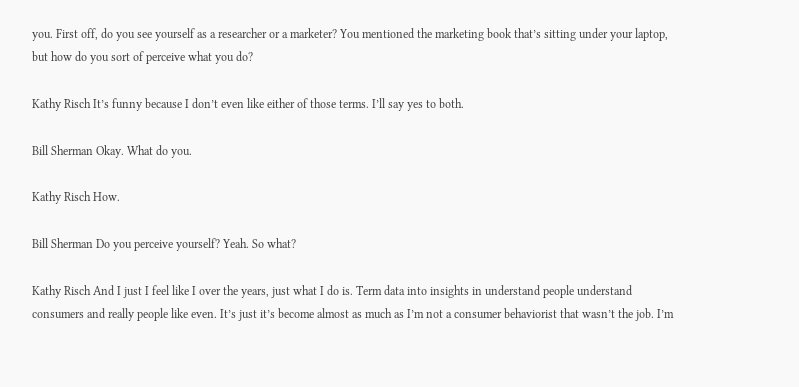you. First off, do you see yourself as a researcher or a marketer? You mentioned the marketing book that’s sitting under your laptop, but how do you sort of perceive what you do?

Kathy Risch It’s funny because I don’t even like either of those terms. I’ll say yes to both.

Bill Sherman Okay. What do you.

Kathy Risch How.

Bill Sherman Do you perceive yourself? Yeah. So what?

Kathy Risch And I just I feel like I over the years, just what I do is. Term data into insights in understand people understand consumers and really people like even. It’s just it’s become almost as much as I’m not a consumer behaviorist that wasn’t the job. I’m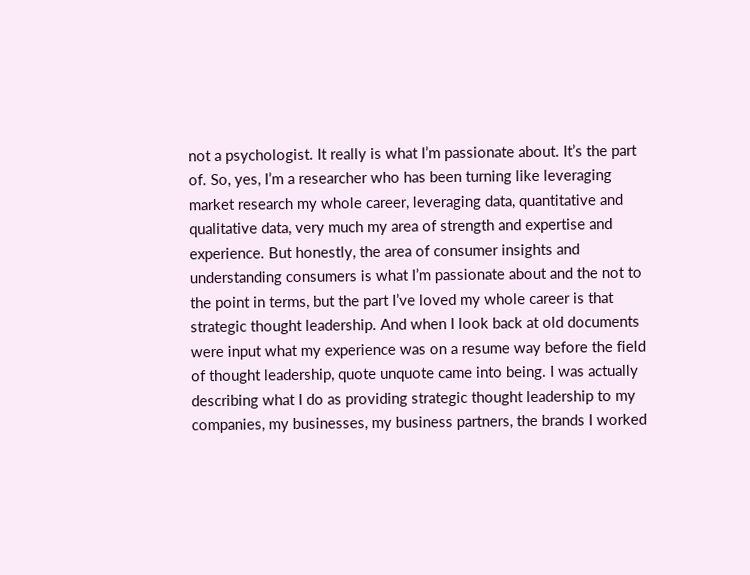not a psychologist. It really is what I’m passionate about. It’s the part of. So, yes, I’m a researcher who has been turning like leveraging market research my whole career, leveraging data, quantitative and qualitative data, very much my area of strength and expertise and experience. But honestly, the area of consumer insights and understanding consumers is what I’m passionate about and the not to the point in terms, but the part I’ve loved my whole career is that strategic thought leadership. And when I look back at old documents were input what my experience was on a resume way before the field of thought leadership, quote unquote came into being. I was actually describing what I do as providing strategic thought leadership to my companies, my businesses, my business partners, the brands I worked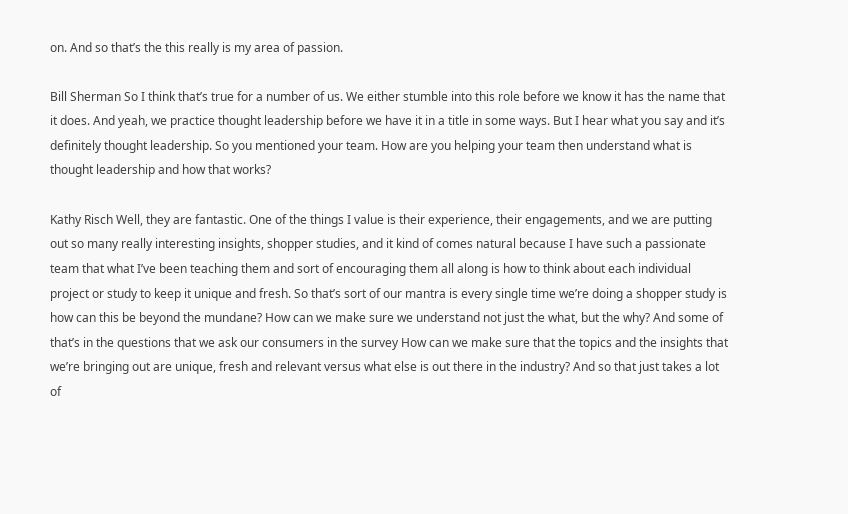on. And so that’s the this really is my area of passion.

Bill Sherman So I think that’s true for a number of us. We either stumble into this role before we know it has the name that it does. And yeah, we practice thought leadership before we have it in a title in some ways. But I hear what you say and it’s definitely thought leadership. So you mentioned your team. How are you helping your team then understand what is thought leadership and how that works?

Kathy Risch Well, they are fantastic. One of the things I value is their experience, their engagements, and we are putting out so many really interesting insights, shopper studies, and it kind of comes natural because I have such a passionate team that what I’ve been teaching them and sort of encouraging them all along is how to think about each individual project or study to keep it unique and fresh. So that’s sort of our mantra is every single time we’re doing a shopper study is how can this be beyond the mundane? How can we make sure we understand not just the what, but the why? And some of that’s in the questions that we ask our consumers in the survey How can we make sure that the topics and the insights that we’re bringing out are unique, fresh and relevant versus what else is out there in the industry? And so that just takes a lot of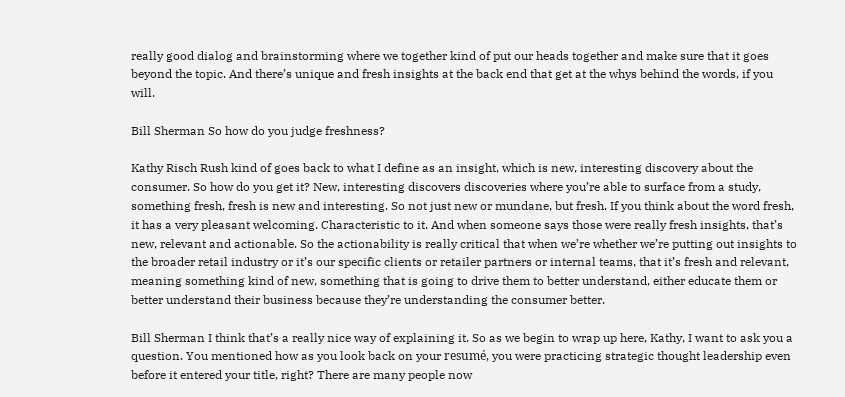really good dialog and brainstorming where we together kind of put our heads together and make sure that it goes beyond the topic. And there’s unique and fresh insights at the back end that get at the whys behind the words, if you will.

Bill Sherman So how do you judge freshness?

Kathy Risch Rush kind of goes back to what I define as an insight, which is new, interesting discovery about the consumer. So how do you get it? New, interesting discovers discoveries where you’re able to surface from a study, something fresh, fresh is new and interesting. So not just new or mundane, but fresh. If you think about the word fresh, it has a very pleasant welcoming. Characteristic to it. And when someone says those were really fresh insights, that’s new, relevant and actionable. So the actionability is really critical that when we’re whether we’re putting out insights to the broader retail industry or it’s our specific clients or retailer partners or internal teams, that it’s fresh and relevant, meaning something kind of new, something that is going to drive them to better understand, either educate them or better understand their business because they’re understanding the consumer better.

Bill Sherman I think that’s a really nice way of explaining it. So as we begin to wrap up here, Kathy, I want to ask you a question. You mentioned how as you look back on your resumé, you were practicing strategic thought leadership even before it entered your title, right? There are many people now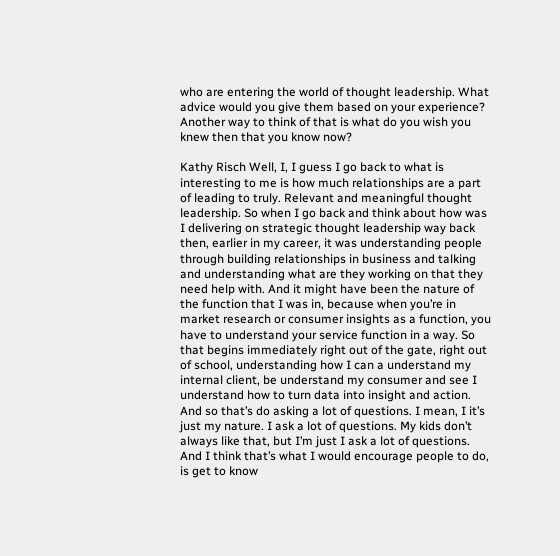who are entering the world of thought leadership. What advice would you give them based on your experience? Another way to think of that is what do you wish you knew then that you know now?

Kathy Risch Well, I, I guess I go back to what is interesting to me is how much relationships are a part of leading to truly. Relevant and meaningful thought leadership. So when I go back and think about how was I delivering on strategic thought leadership way back then, earlier in my career, it was understanding people through building relationships in business and talking and understanding what are they working on that they need help with. And it might have been the nature of the function that I was in, because when you’re in market research or consumer insights as a function, you have to understand your service function in a way. So that begins immediately right out of the gate, right out of school, understanding how I can a understand my internal client, be understand my consumer and see I understand how to turn data into insight and action. And so that’s do asking a lot of questions. I mean, I it’s just my nature. I ask a lot of questions. My kids don’t always like that, but I’m just I ask a lot of questions. And I think that’s what I would encourage people to do, is get to know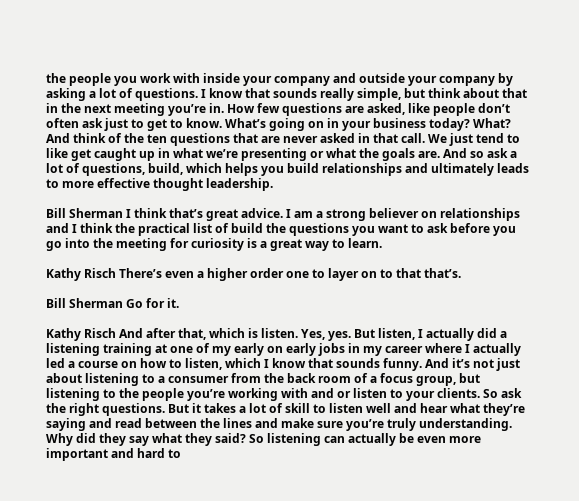the people you work with inside your company and outside your company by asking a lot of questions. I know that sounds really simple, but think about that in the next meeting you’re in. How few questions are asked, like people don’t often ask just to get to know. What’s going on in your business today? What? And think of the ten questions that are never asked in that call. We just tend to like get caught up in what we’re presenting or what the goals are. And so ask a lot of questions, build, which helps you build relationships and ultimately leads to more effective thought leadership.

Bill Sherman I think that’s great advice. I am a strong believer on relationships and I think the practical list of build the questions you want to ask before you go into the meeting for curiosity is a great way to learn.

Kathy Risch There’s even a higher order one to layer on to that that’s.

Bill Sherman Go for it.

Kathy Risch And after that, which is listen. Yes, yes. But listen, I actually did a listening training at one of my early on early jobs in my career where I actually led a course on how to listen, which I know that sounds funny. And it’s not just about listening to a consumer from the back room of a focus group, but listening to the people you’re working with and or listen to your clients. So ask the right questions. But it takes a lot of skill to listen well and hear what they’re saying and read between the lines and make sure you’re truly understanding. Why did they say what they said? So listening can actually be even more important and hard to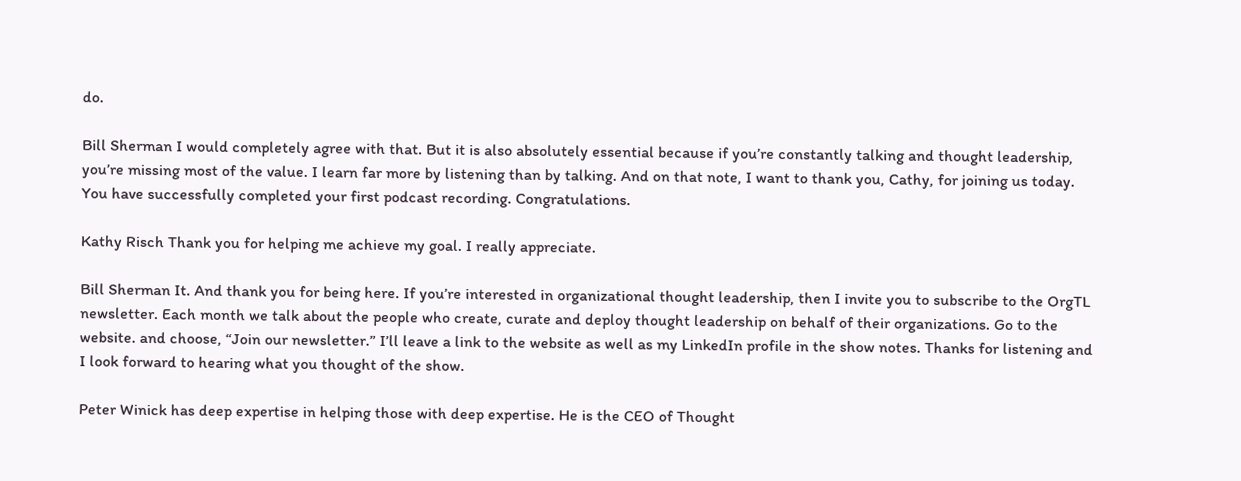do.

Bill Sherman I would completely agree with that. But it is also absolutely essential because if you’re constantly talking and thought leadership, you’re missing most of the value. I learn far more by listening than by talking. And on that note, I want to thank you, Cathy, for joining us today. You have successfully completed your first podcast recording. Congratulations.

Kathy Risch Thank you for helping me achieve my goal. I really appreciate.

Bill Sherman It. And thank you for being here. If you’re interested in organizational thought leadership, then I invite you to subscribe to the OrgTL newsletter. Each month we talk about the people who create, curate and deploy thought leadership on behalf of their organizations. Go to the website. and choose, “Join our newsletter.” I’ll leave a link to the website as well as my LinkedIn profile in the show notes. Thanks for listening and I look forward to hearing what you thought of the show.

Peter Winick has deep expertise in helping those with deep expertise. He is the CEO of Thought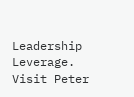Leadership Leverage. Visit Peter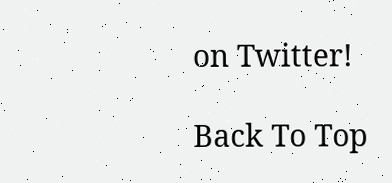on Twitter!

Back To Top